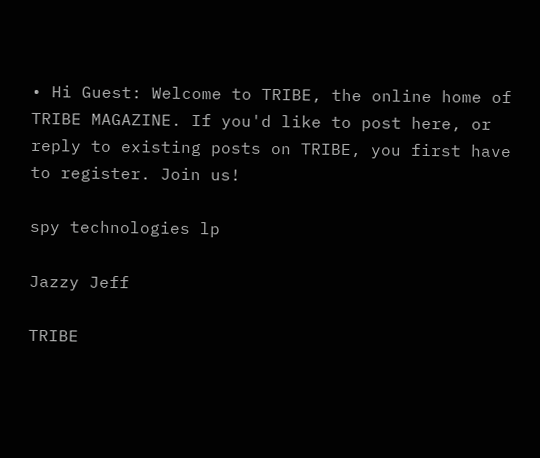• Hi Guest: Welcome to TRIBE, the online home of TRIBE MAGAZINE. If you'd like to post here, or reply to existing posts on TRIBE, you first have to register. Join us!

spy technologies lp

Jazzy Jeff

TRIBE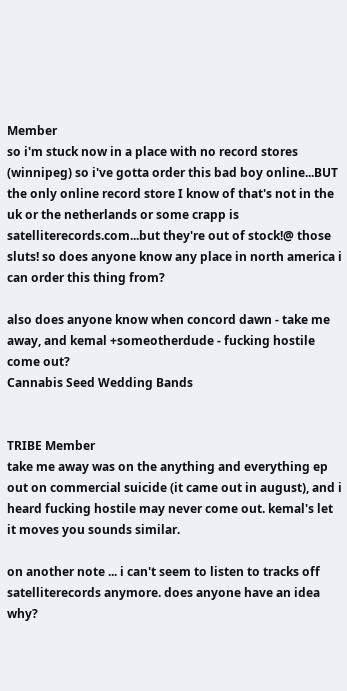Member
so i'm stuck now in a place with no record stores (winnipeg) so i've gotta order this bad boy online...BUT the only online record store I know of that's not in the uk or the netherlands or some crapp is satelliterecords.com...but they're out of stock!@ those sluts! so does anyone know any place in north america i can order this thing from?

also does anyone know when concord dawn - take me away, and kemal +someotherdude - fucking hostile come out?
Cannabis Seed Wedding Bands


TRIBE Member
take me away was on the anything and everything ep out on commercial suicide (it came out in august), and i heard fucking hostile may never come out. kemal's let it moves you sounds similar.

on another note ... i can't seem to listen to tracks off satelliterecords anymore. does anyone have an idea why?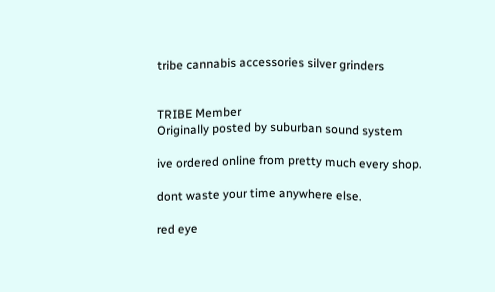tribe cannabis accessories silver grinders


TRIBE Member
Originally posted by suburban sound system

ive ordered online from pretty much every shop.

dont waste your time anywhere else.

red eye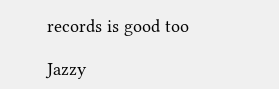records is good too

Jazzy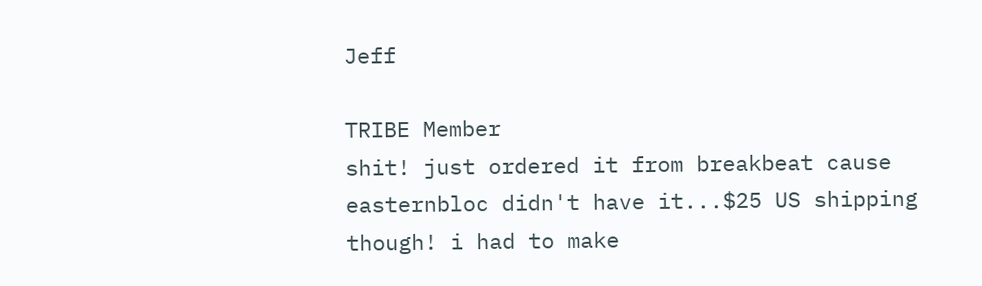Jeff

TRIBE Member
shit! just ordered it from breakbeat cause easternbloc didn't have it...$25 US shipping though! i had to make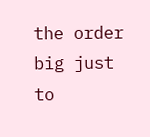the order big just to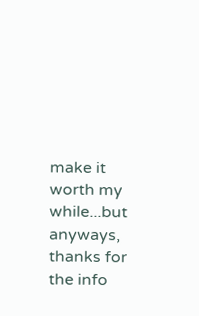make it worth my while...but anyways, thanks for the info